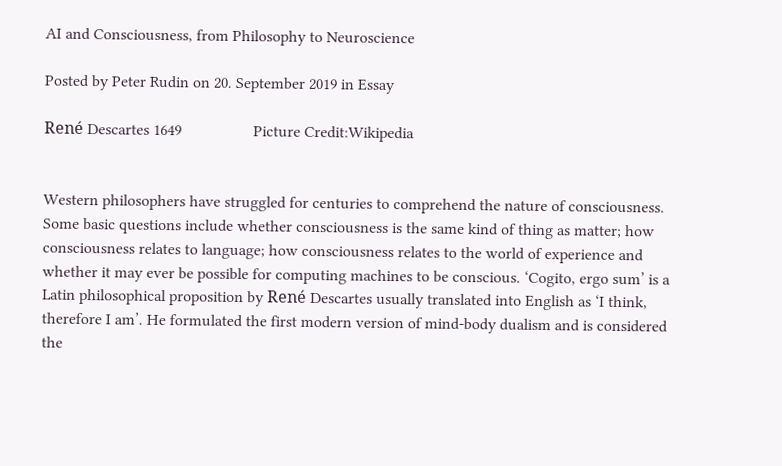AI and Consciousness, from Philosophy to Neuroscience

Posted by Peter Rudin on 20. September 2019 in Essay

René Descartes 1649                  Picture Credit:Wikipedia


Western philosophers have struggled for centuries to comprehend the nature of consciousness. Some basic questions include whether consciousness is the same kind of thing as matter; how consciousness relates to language; how consciousness relates to the world of experience and whether it may ever be possible for computing machines to be conscious. ‘Cogito, ergo sum’ is a Latin philosophical proposition by René Descartes usually translated into English as ‘I think, therefore I am’. He formulated the first modern version of mind-body dualism and is considered the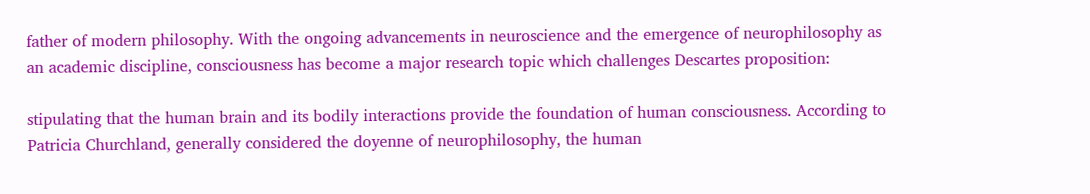father of modern philosophy. With the ongoing advancements in neuroscience and the emergence of neurophilosophy as an academic discipline, consciousness has become a major research topic which challenges Descartes proposition:

stipulating that the human brain and its bodily interactions provide the foundation of human consciousness. According to Patricia Churchland, generally considered the doyenne of neurophilosophy, the human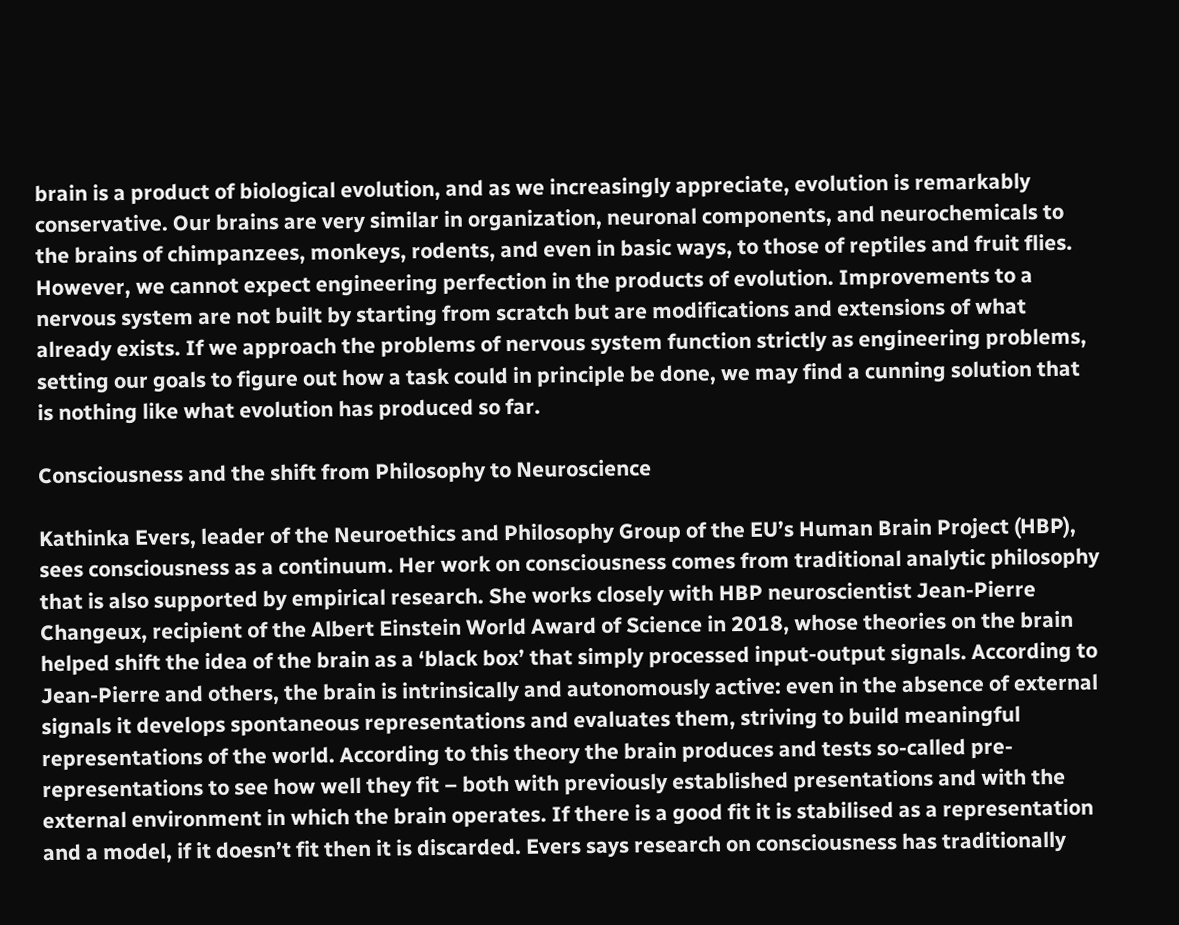brain is a product of biological evolution, and as we increasingly appreciate, evolution is remarkably conservative. Our brains are very similar in organization, neuronal components, and neurochemicals to the brains of chimpanzees, monkeys, rodents, and even in basic ways, to those of reptiles and fruit flies. However, we cannot expect engineering perfection in the products of evolution. Improvements to a nervous system are not built by starting from scratch but are modifications and extensions of what already exists. If we approach the problems of nervous system function strictly as engineering problems, setting our goals to figure out how a task could in principle be done, we may find a cunning solution that is nothing like what evolution has produced so far.

Consciousness and the shift from Philosophy to Neuroscience

Kathinka Evers, leader of the Neuroethics and Philosophy Group of the EU’s Human Brain Project (HBP), sees consciousness as a continuum. Her work on consciousness comes from traditional analytic philosophy that is also supported by empirical research. She works closely with HBP neuroscientist Jean-Pierre Changeux, recipient of the Albert Einstein World Award of Science in 2018, whose theories on the brain helped shift the idea of the brain as a ‘black box’ that simply processed input-output signals. According to Jean-Pierre and others, the brain is intrinsically and autonomously active: even in the absence of external signals it develops spontaneous representations and evaluates them, striving to build meaningful representations of the world. According to this theory the brain produces and tests so-called pre-representations to see how well they fit – both with previously established presentations and with the external environment in which the brain operates. If there is a good fit it is stabilised as a representation and a model, if it doesn’t fit then it is discarded. Evers says research on consciousness has traditionally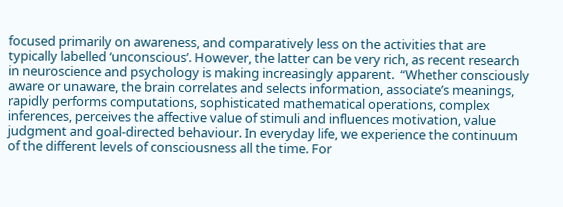focused primarily on awareness, and comparatively less on the activities that are typically labelled ‘unconscious’. However, the latter can be very rich, as recent research in neuroscience and psychology is making increasingly apparent.  “Whether consciously aware or unaware, the brain correlates and selects information, associate’s meanings, rapidly performs computations, sophisticated mathematical operations, complex inferences, perceives the affective value of stimuli and influences motivation, value judgment and goal-directed behaviour. In everyday life, we experience the continuum of the different levels of consciousness all the time. For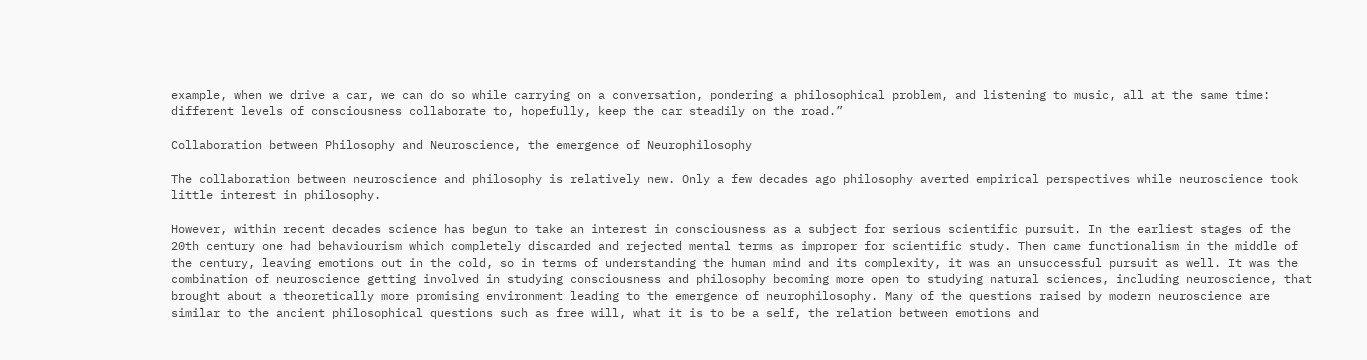example, when we drive a car, we can do so while carrying on a conversation, pondering a philosophical problem, and listening to music, all at the same time: different levels of consciousness collaborate to, hopefully, keep the car steadily on the road.”

Collaboration between Philosophy and Neuroscience, the emergence of Neurophilosophy

The collaboration between neuroscience and philosophy is relatively new. Only a few decades ago philosophy averted empirical perspectives while neuroscience took little interest in philosophy.

However, within recent decades science has begun to take an interest in consciousness as a subject for serious scientific pursuit. In the earliest stages of the 20th century one had behaviourism which completely discarded and rejected mental terms as improper for scientific study. Then came functionalism in the middle of the century, leaving emotions out in the cold, so in terms of understanding the human mind and its complexity, it was an unsuccessful pursuit as well. It was the combination of neuroscience getting involved in studying consciousness and philosophy becoming more open to studying natural sciences, including neuroscience, that brought about a theoretically more promising environment leading to the emergence of neurophilosophy. Many of the questions raised by modern neuroscience are similar to the ancient philosophical questions such as free will, what it is to be a self, the relation between emotions and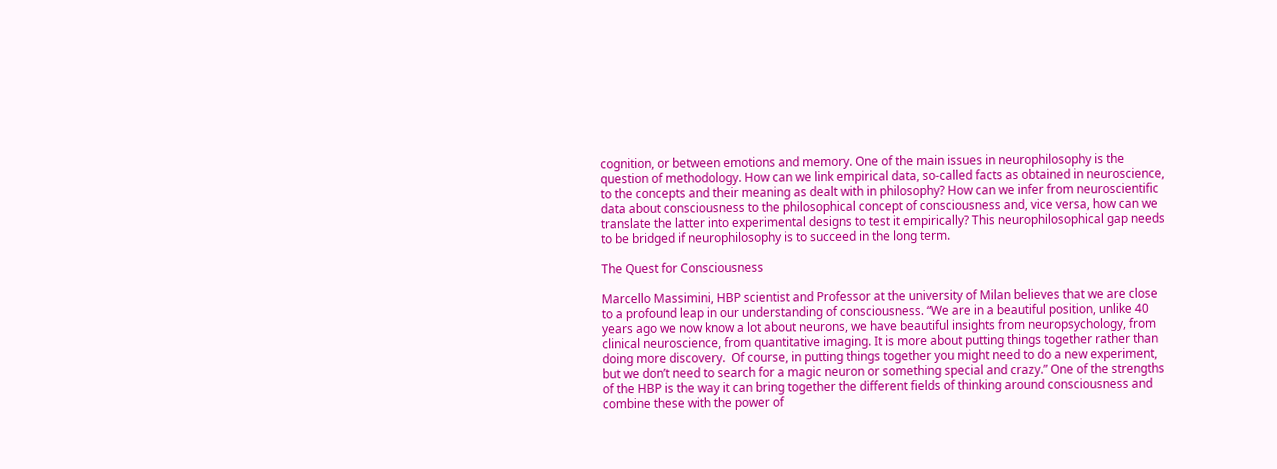cognition, or between emotions and memory. One of the main issues in neurophilosophy is the question of methodology. How can we link empirical data, so-called facts as obtained in neuroscience, to the concepts and their meaning as dealt with in philosophy? How can we infer from neuroscientific data about consciousness to the philosophical concept of consciousness and, vice versa, how can we translate the latter into experimental designs to test it empirically? This neurophilosophical gap needs to be bridged if neurophilosophy is to succeed in the long term.

The Quest for Consciousness

Marcello Massimini, HBP scientist and Professor at the university of Milan believes that we are close to a profound leap in our understanding of consciousness. “We are in a beautiful position, unlike 40 years ago we now know a lot about neurons, we have beautiful insights from neuropsychology, from clinical neuroscience, from quantitative imaging. It is more about putting things together rather than doing more discovery.  Of course, in putting things together you might need to do a new experiment, but we don’t need to search for a magic neuron or something special and crazy.” One of the strengths of the HBP is the way it can bring together the different fields of thinking around consciousness and combine these with the power of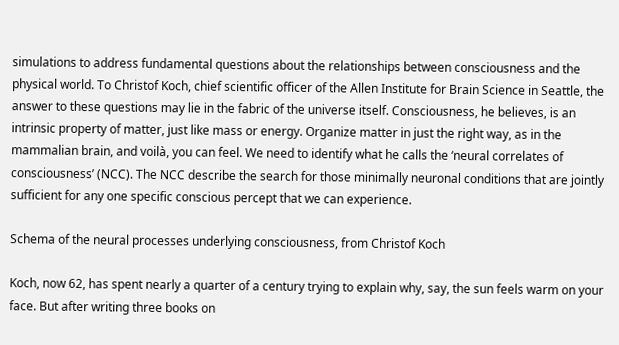simulations to address fundamental questions about the relationships between consciousness and the physical world. To Christof Koch, chief scientific officer of the Allen Institute for Brain Science in Seattle, the answer to these questions may lie in the fabric of the universe itself. Consciousness, he believes, is an intrinsic property of matter, just like mass or energy. Organize matter in just the right way, as in the mammalian brain, and voilà, you can feel. We need to identify what he calls the ‘neural correlates of consciousness’ (NCC). The NCC describe the search for those minimally neuronal conditions that are jointly sufficient for any one specific conscious percept that we can experience.

Schema of the neural processes underlying consciousness, from Christof Koch

Koch, now 62, has spent nearly a quarter of a century trying to explain why, say, the sun feels warm on your face. But after writing three books on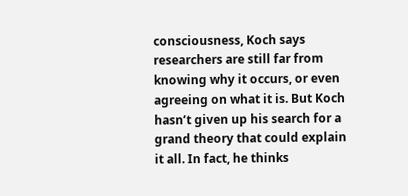consciousness, Koch says researchers are still far from knowing why it occurs, or even agreeing on what it is. But Koch hasn’t given up his search for a grand theory that could explain it all. In fact, he thinks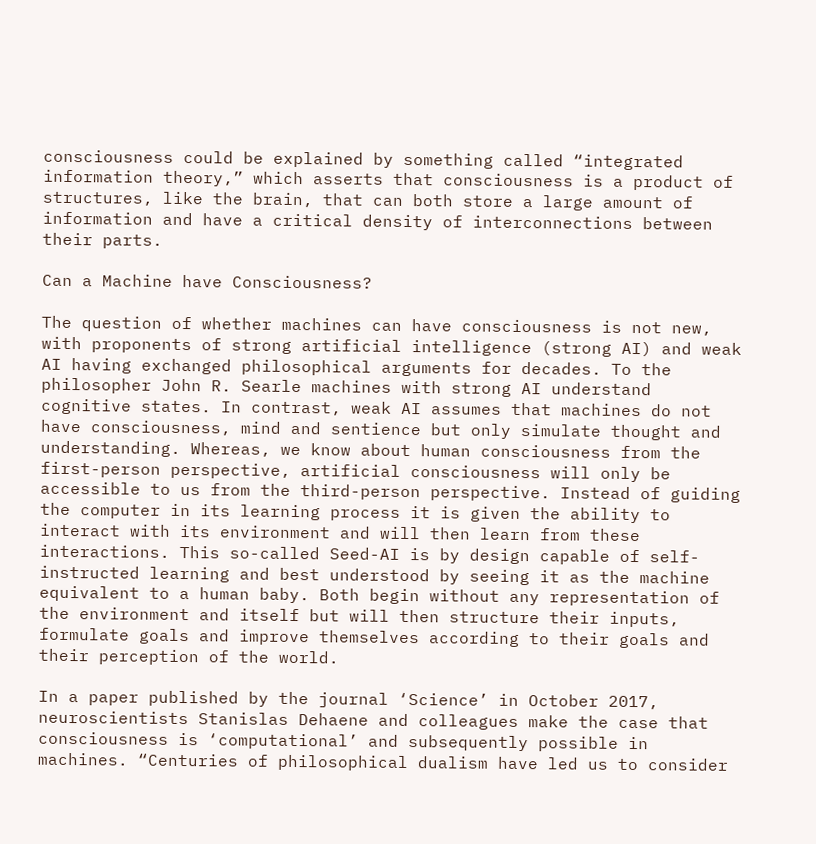consciousness could be explained by something called “integrated information theory,” which asserts that consciousness is a product of structures, like the brain, that can both store a large amount of information and have a critical density of interconnections between their parts.

Can a Machine have Consciousness?

The question of whether machines can have consciousness is not new, with proponents of strong artificial intelligence (strong AI) and weak AI having exchanged philosophical arguments for decades. To the philosopher John R. Searle machines with strong AI understand cognitive states. In contrast, weak AI assumes that machines do not have consciousness, mind and sentience but only simulate thought and understanding. Whereas, we know about human consciousness from the first-person perspective, artificial consciousness will only be accessible to us from the third-person perspective. Instead of guiding the computer in its learning process it is given the ability to interact with its environment and will then learn from these interactions. This so-called Seed-AI is by design capable of self-instructed learning and best understood by seeing it as the machine equivalent to a human baby. Both begin without any representation of the environment and itself but will then structure their inputs, formulate goals and improve themselves according to their goals and their perception of the world.

In a paper published by the journal ‘Science’ in October 2017, neuroscientists Stanislas Dehaene and colleagues make the case that consciousness is ‘computational’ and subsequently possible in machines. “Centuries of philosophical dualism have led us to consider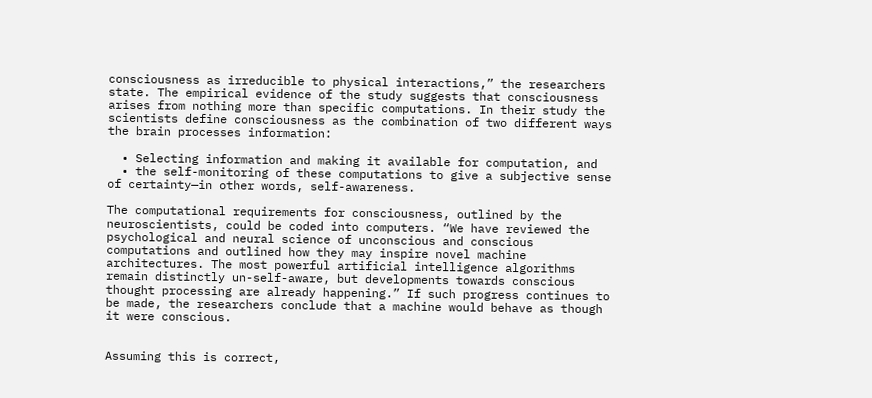consciousness as irreducible to physical interactions,” the researchers state. The empirical evidence of the study suggests that consciousness arises from nothing more than specific computations. In their study the scientists define consciousness as the combination of two different ways the brain processes information:

  • Selecting information and making it available for computation, and
  • the self-monitoring of these computations to give a subjective sense of certainty—in other words, self-awareness.

The computational requirements for consciousness, outlined by the neuroscientists, could be coded into computers. “We have reviewed the psychological and neural science of unconscious and conscious computations and outlined how they may inspire novel machine architectures. The most powerful artificial intelligence algorithms remain distinctly un-self-aware, but developments towards conscious thought processing are already happening.” If such progress continues to be made, the researchers conclude that a machine would behave as though it were conscious.


Assuming this is correct,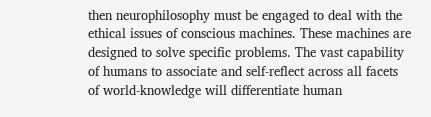then neurophilosophy must be engaged to deal with the ethical issues of conscious machines. These machines are designed to solve specific problems. The vast capability of humans to associate and self-reflect across all facets of world-knowledge will differentiate human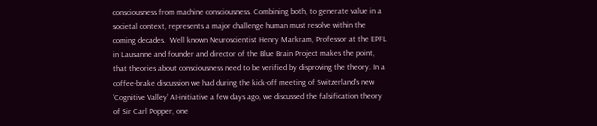consciousness from machine consciousness. Combining both, to generate value in a societal context, represents a major challenge human must resolve within the coming decades.  Well known Neuroscientist Henry Markram, Professor at the EPFL in Lausanne and founder and director of the Blue Brain Project makes the point, that theories about consciousness need to be verified by disproving the theory. In a coffee-brake discussion we had during the kick-off meeting of Switzerland’s new ‘Cognitive Valley’ AI-initiative a few days ago, we discussed the falsification theory of Sir Carl Popper, one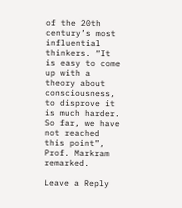of the 20th century’s most influential thinkers. “It is easy to come up with a theory about consciousness, to disprove it is much harder. So far, we have not reached this point”, Prof. Markram remarked.

Leave a Reply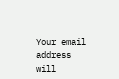Your email address will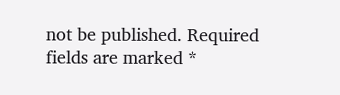not be published. Required fields are marked *